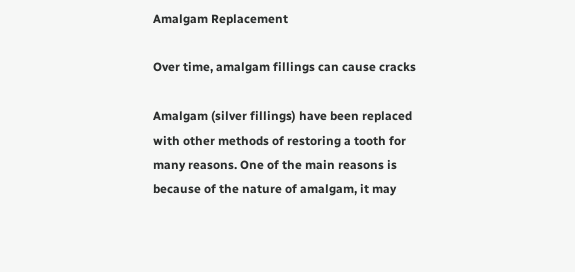Amalgam Replacement

Over time, amalgam fillings can cause cracks

Amalgam (silver fillings) have been replaced with other methods of restoring a tooth for many reasons. One of the main reasons is because of the nature of amalgam, it may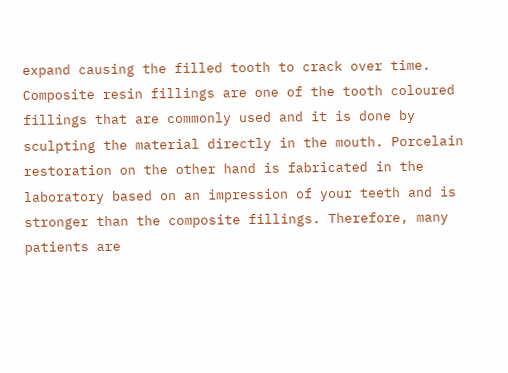expand causing the filled tooth to crack over time. Composite resin fillings are one of the tooth coloured fillings that are commonly used and it is done by sculpting the material directly in the mouth. Porcelain restoration on the other hand is fabricated in the laboratory based on an impression of your teeth and is stronger than the composite fillings. Therefore, many patients are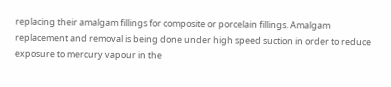replacing their amalgam fillings for composite or porcelain fillings. Amalgam replacement and removal is being done under high speed suction in order to reduce exposure to mercury vapour in the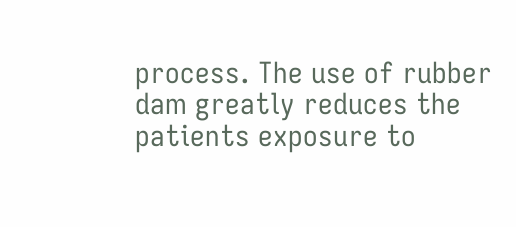process. The use of rubber dam greatly reduces the patients exposure to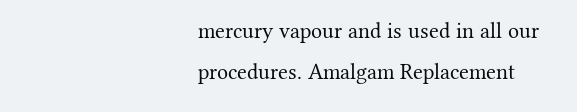mercury vapour and is used in all our procedures. Amalgam Replacement